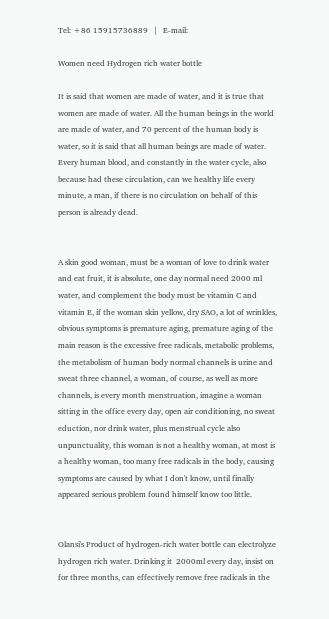Tel: +86 15915736889   |   E-mail:

Women need Hydrogen rich water bottle

It is said that women are made of water, and it is true that women are made of water. All the human beings in the world are made of water, and 70 percent of the human body is water, so it is said that all human beings are made of water. Every human blood, and constantly in the water cycle, also because had these circulation, can we healthy life every minute, a man, if there is no circulation on behalf of this person is already dead.


A skin good woman, must be a woman of love to drink water and eat fruit, it is absolute, one day normal need 2000 ml water, and complement the body must be vitamin C and vitamin E, if the woman skin yellow, dry SAO, a lot of wrinkles, obvious symptoms is premature aging, premature aging of the main reason is the excessive free radicals, metabolic problems, the metabolism of human body normal channels is urine and sweat three channel, a woman, of course, as well as more channels, is every month menstruation, imagine a woman sitting in the office every day, open air conditioning, no sweat eduction, nor drink water, plus menstrual cycle also unpunctuality, this woman is not a healthy woman, at most is a healthy woman, too many free radicals in the body, causing symptoms are caused by what I don't know, until finally appeared serious problem found himself know too little.


Olansi's Product of hydrogen-rich water bottle can electrolyze hydrogen rich water. Drinking it  2000ml every day, insist on for three months, can effectively remove free radicals in the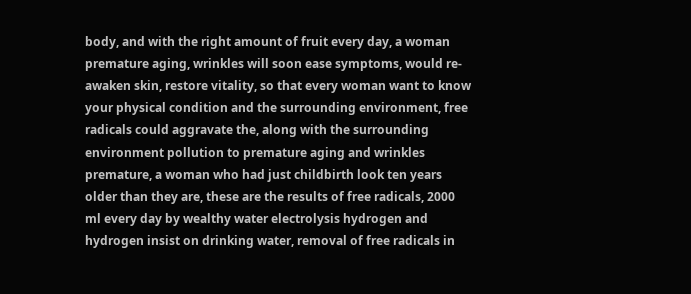body, and with the right amount of fruit every day, a woman premature aging, wrinkles will soon ease symptoms, would re-awaken skin, restore vitality, so that every woman want to know your physical condition and the surrounding environment, free radicals could aggravate the, along with the surrounding environment pollution to premature aging and wrinkles premature, a woman who had just childbirth look ten years older than they are, these are the results of free radicals, 2000 ml every day by wealthy water electrolysis hydrogen and hydrogen insist on drinking water, removal of free radicals in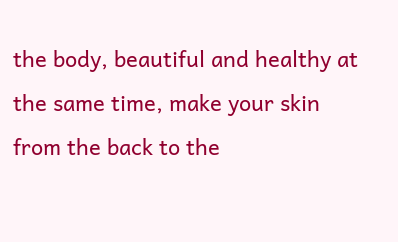the body, beautiful and healthy at the same time, make your skin from the back to the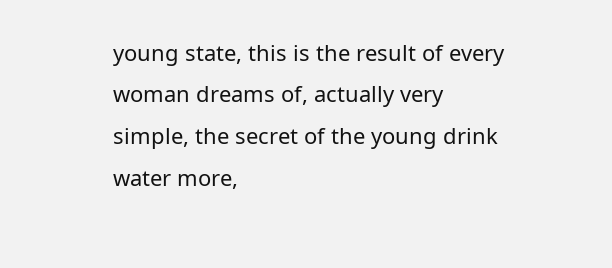young state, this is the result of every woman dreams of, actually very simple, the secret of the young drink water more,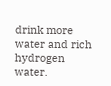drink more water and rich hydrogen water.